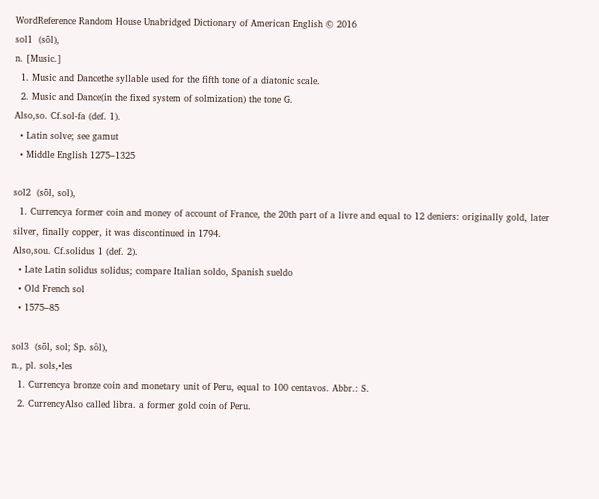WordReference Random House Unabridged Dictionary of American English © 2016
sol1  (sōl),
n. [Music.]
  1. Music and Dancethe syllable used for the fifth tone of a diatonic scale.
  2. Music and Dance(in the fixed system of solmization) the tone G.
Also,so. Cf.sol-fa (def. 1).
  • Latin solve; see gamut
  • Middle English 1275–1325

sol2  (sōl, sol),
  1. Currencya former coin and money of account of France, the 20th part of a livre and equal to 12 deniers: originally gold, later silver, finally copper, it was discontinued in 1794.
Also,sou. Cf.solidus 1 (def. 2).
  • Late Latin solidus solidus; compare Italian soldo, Spanish sueldo
  • Old French sol
  • 1575–85

sol3  (sōl, sol; Sp. sôl),
n., pl. sols,•les
  1. Currencya bronze coin and monetary unit of Peru, equal to 100 centavos. Abbr.: S.
  2. CurrencyAlso called libra. a former gold coin of Peru.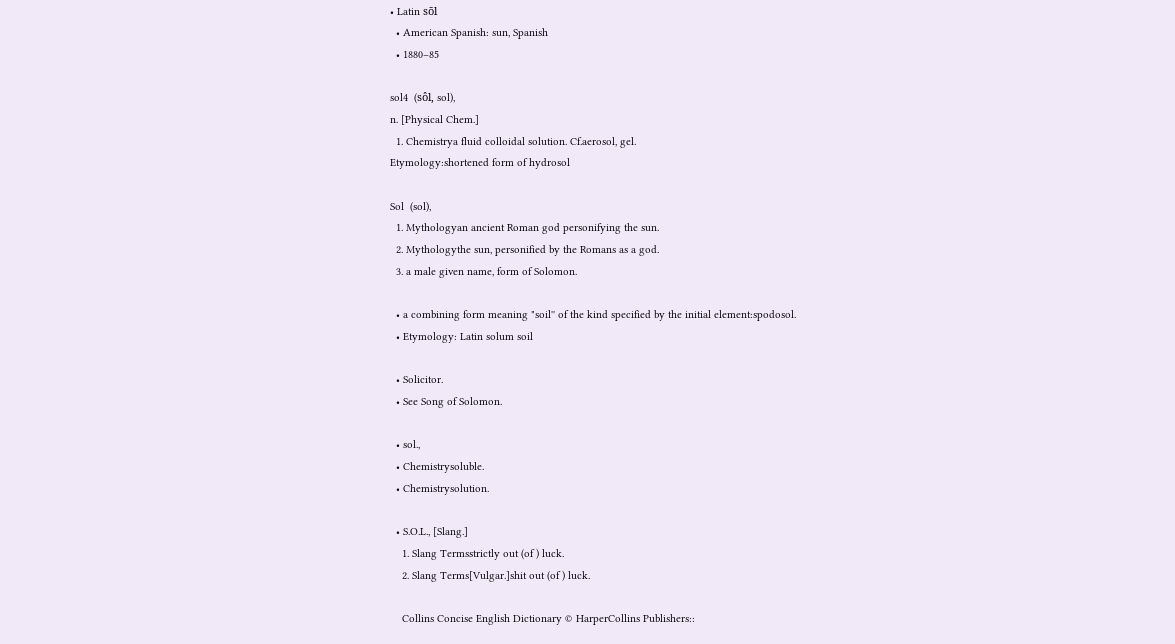• Latin sōl
  • American Spanish: sun, Spanish
  • 1880–85

sol4  (sôl, sol),
n. [Physical Chem.]
  1. Chemistrya fluid colloidal solution. Cf.aerosol, gel.
Etymology:shortened form of hydrosol

Sol  (sol),
  1. Mythologyan ancient Roman god personifying the sun.
  2. Mythologythe sun, personified by the Romans as a god.
  3. a male given name, form of Solomon.

  • a combining form meaning "soil'' of the kind specified by the initial element:spodosol.
  • Etymology: Latin solum soil

  • Solicitor.
  • See Song of Solomon.

  • sol.,
  • Chemistrysoluble.
  • Chemistrysolution.

  • S.O.L., [Slang.]
    1. Slang Termsstrictly out (of ) luck.
    2. Slang Terms[Vulgar.]shit out (of ) luck.

    Collins Concise English Dictionary © HarperCollins Publishers::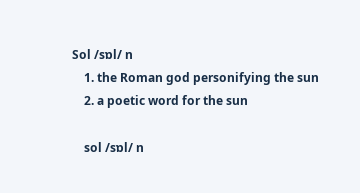Sol /sɒl/ n
    1. the Roman god personifying the sun
    2. a poetic word for the sun

    sol /sɒl/ n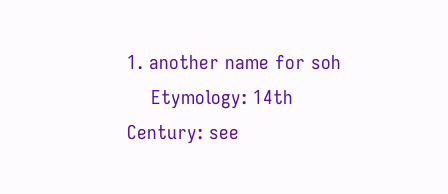1. another name for soh
    Etymology: 14th Century: see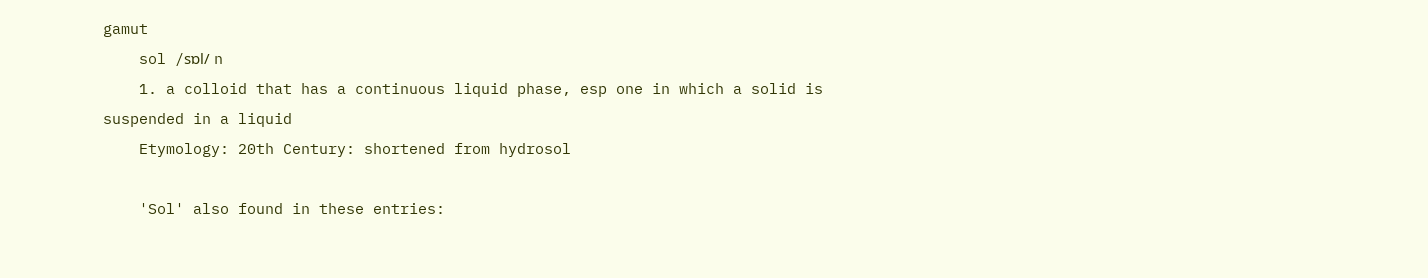gamut
    sol /sɒl/ n
    1. a colloid that has a continuous liquid phase, esp one in which a solid is suspended in a liquid
    Etymology: 20th Century: shortened from hydrosol

    'Sol' also found in these entries: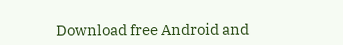Download free Android and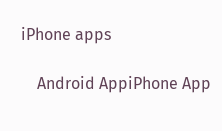iPhone apps

    Android AppiPhone App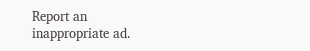Report an inappropriate ad.